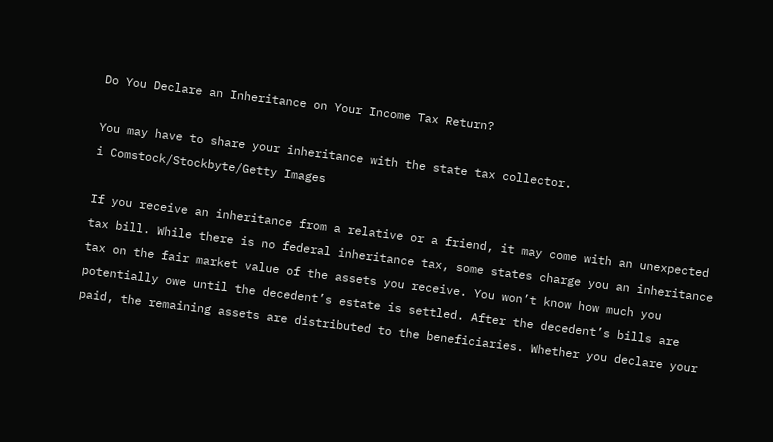Do You Declare an Inheritance on Your Income Tax Return?

You may have to share your inheritance with the state tax collector.
i Comstock/Stockbyte/Getty Images

If you receive an inheritance from a relative or a friend, it may come with an unexpected tax bill. While there is no federal inheritance tax, some states charge you an inheritance tax on the fair market value of the assets you receive. You won’t know how much you potentially owe until the decedent’s estate is settled. After the decedent’s bills are paid, the remaining assets are distributed to the beneficiaries. Whether you declare your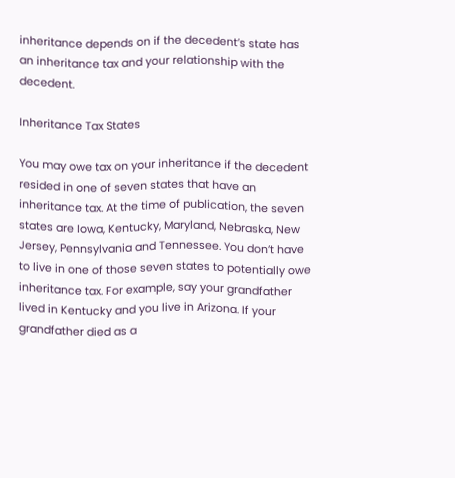inheritance depends on if the decedent’s state has an inheritance tax and your relationship with the decedent.

Inheritance Tax States

You may owe tax on your inheritance if the decedent resided in one of seven states that have an inheritance tax. At the time of publication, the seven states are Iowa, Kentucky, Maryland, Nebraska, New Jersey, Pennsylvania and Tennessee. You don’t have to live in one of those seven states to potentially owe inheritance tax. For example, say your grandfather lived in Kentucky and you live in Arizona. If your grandfather died as a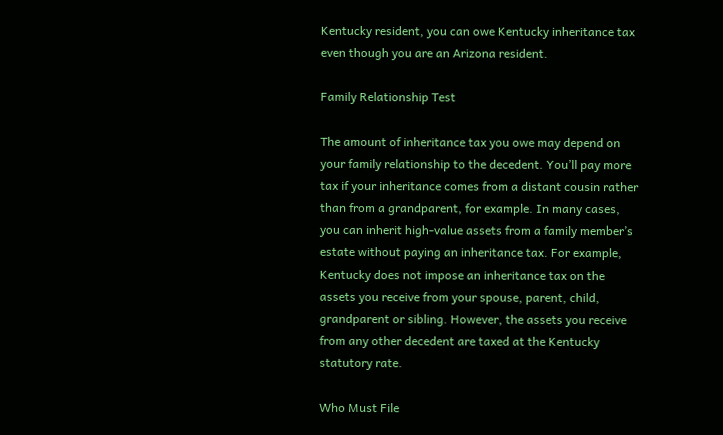Kentucky resident, you can owe Kentucky inheritance tax even though you are an Arizona resident.

Family Relationship Test

The amount of inheritance tax you owe may depend on your family relationship to the decedent. You’ll pay more tax if your inheritance comes from a distant cousin rather than from a grandparent, for example. In many cases, you can inherit high-value assets from a family member’s estate without paying an inheritance tax. For example, Kentucky does not impose an inheritance tax on the assets you receive from your spouse, parent, child, grandparent or sibling. However, the assets you receive from any other decedent are taxed at the Kentucky statutory rate.

Who Must File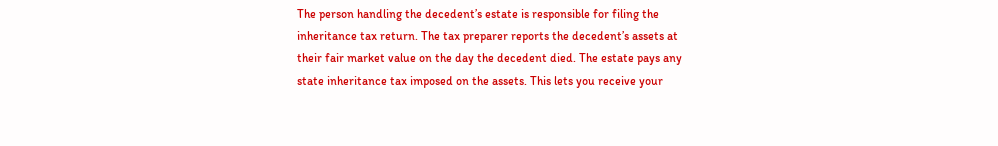The person handling the decedent’s estate is responsible for filing the inheritance tax return. The tax preparer reports the decedent’s assets at their fair market value on the day the decedent died. The estate pays any state inheritance tax imposed on the assets. This lets you receive your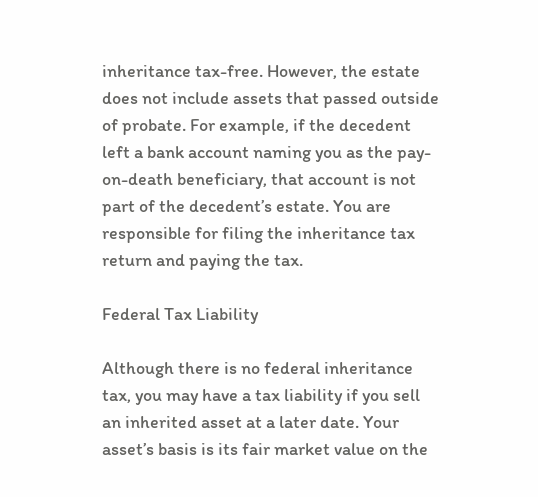inheritance tax-free. However, the estate does not include assets that passed outside of probate. For example, if the decedent left a bank account naming you as the pay-on-death beneficiary, that account is not part of the decedent’s estate. You are responsible for filing the inheritance tax return and paying the tax.

Federal Tax Liability

Although there is no federal inheritance tax, you may have a tax liability if you sell an inherited asset at a later date. Your asset’s basis is its fair market value on the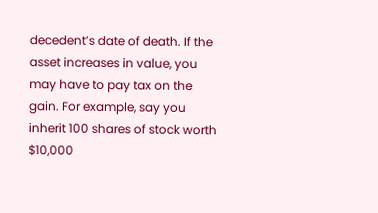decedent’s date of death. If the asset increases in value, you may have to pay tax on the gain. For example, say you inherit 100 shares of stock worth $10,000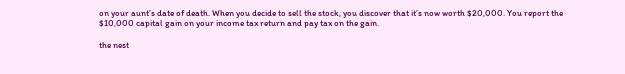on your aunt’s date of death. When you decide to sell the stock, you discover that it’s now worth $20,000. You report the $10,000 capital gain on your income tax return and pay tax on the gain.

the nest